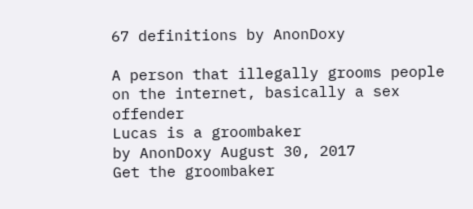67 definitions by AnonDoxy

A person that illegally grooms people on the internet, basically a sex offender
Lucas is a groombaker
by AnonDoxy August 30, 2017
Get the groombaker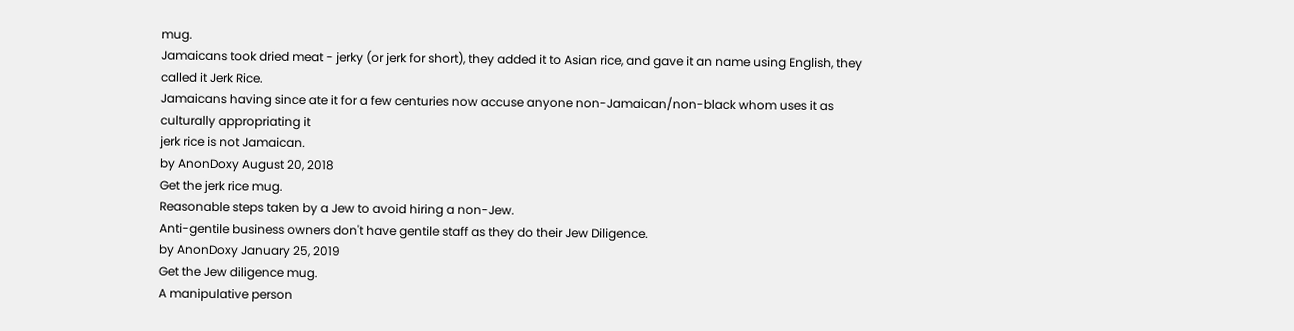mug.
Jamaicans took dried meat - jerky (or jerk for short), they added it to Asian rice, and gave it an name using English, they called it Jerk Rice.
Jamaicans having since ate it for a few centuries now accuse anyone non-Jamaican/non-black whom uses it as culturally appropriating it
jerk rice is not Jamaican.
by AnonDoxy August 20, 2018
Get the jerk rice mug.
Reasonable steps taken by a Jew to avoid hiring a non-Jew.
Anti-gentile business owners don't have gentile staff as they do their Jew Diligence.
by AnonDoxy January 25, 2019
Get the Jew diligence mug.
A manipulative person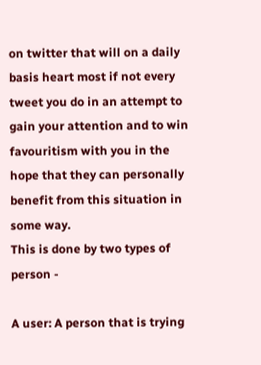on twitter that will on a daily basis heart most if not every tweet you do in an attempt to gain your attention and to win favouritism with you in the hope that they can personally benefit from this situation in some way.
This is done by two types of person -

A user: A person that is trying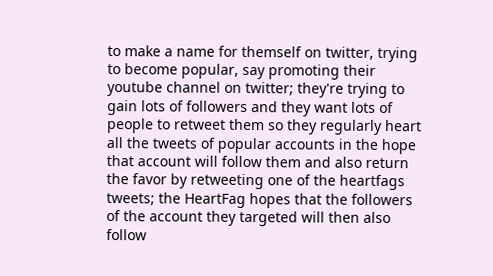to make a name for themself on twitter, trying to become popular, say promoting their youtube channel on twitter; they're trying to gain lots of followers and they want lots of people to retweet them so they regularly heart all the tweets of popular accounts in the hope that account will follow them and also return the favor by retweeting one of the heartfags tweets; the HeartFag hopes that the followers of the account they targeted will then also follow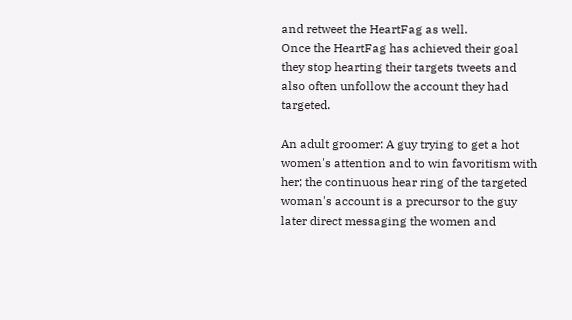and retweet the HeartFag as well.
Once the HeartFag has achieved their goal they stop hearting their targets tweets and also often unfollow the account they had targeted.

An adult groomer: A guy trying to get a hot women's attention and to win favoritism with her; the continuous hear ring of the targeted woman's account is a precursor to the guy later direct messaging the women and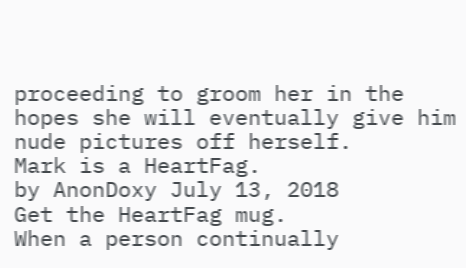proceeding to groom her in the hopes she will eventually give him nude pictures off herself.
Mark is a HeartFag.
by AnonDoxy July 13, 2018
Get the HeartFag mug.
When a person continually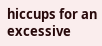hiccups for an excessive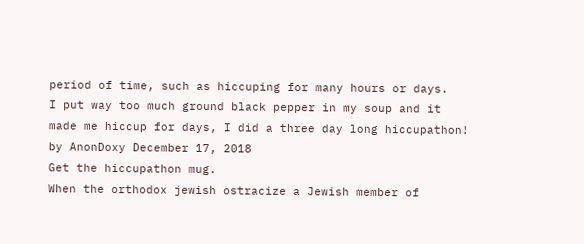period of time, such as hiccuping for many hours or days.
I put way too much ground black pepper in my soup and it made me hiccup for days, I did a three day long hiccupathon!
by AnonDoxy December 17, 2018
Get the hiccupathon mug.
When the orthodox jewish ostracize a Jewish member of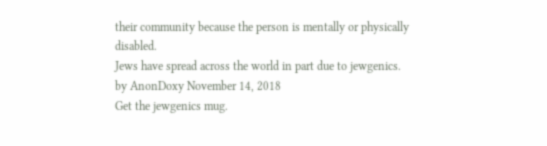their community because the person is mentally or physically disabled.
Jews have spread across the world in part due to jewgenics.
by AnonDoxy November 14, 2018
Get the jewgenics mug.